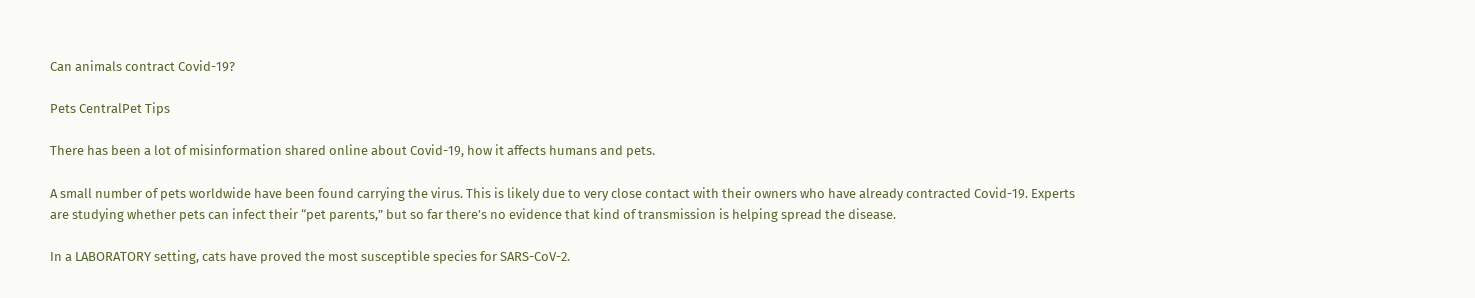Can animals contract Covid-19?

Pets CentralPet Tips

There has been a lot of misinformation shared online about Covid-19, how it affects humans and pets.

A small number of pets worldwide have been found carrying the virus. This is likely due to very close contact with their owners who have already contracted Covid-19. Experts are studying whether pets can infect their “pet parents,” but so far there’s no evidence that kind of transmission is helping spread the disease.

In a LABORATORY setting, cats have proved the most susceptible species for SARS-CoV-2.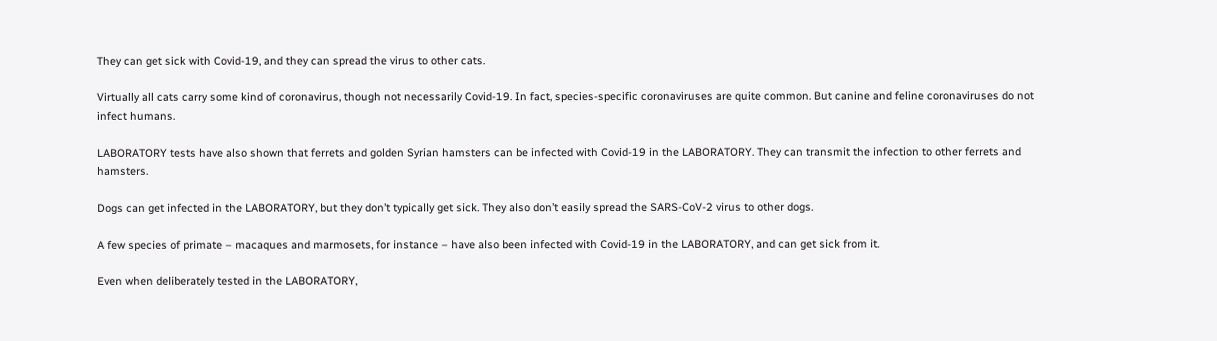They can get sick with Covid-19, and they can spread the virus to other cats.

Virtually all cats carry some kind of coronavirus, though not necessarily Covid-19. In fact, species-specific coronaviruses are quite common. But canine and feline coronaviruses do not infect humans.

LABORATORY tests have also shown that ferrets and golden Syrian hamsters can be infected with Covid-19 in the LABORATORY. They can transmit the infection to other ferrets and hamsters.

Dogs can get infected in the LABORATORY, but they don’t typically get sick. They also don’t easily spread the SARS-CoV-2 virus to other dogs.

A few species of primate – macaques and marmosets, for instance – have also been infected with Covid-19 in the LABORATORY, and can get sick from it.

Even when deliberately tested in the LABORATORY,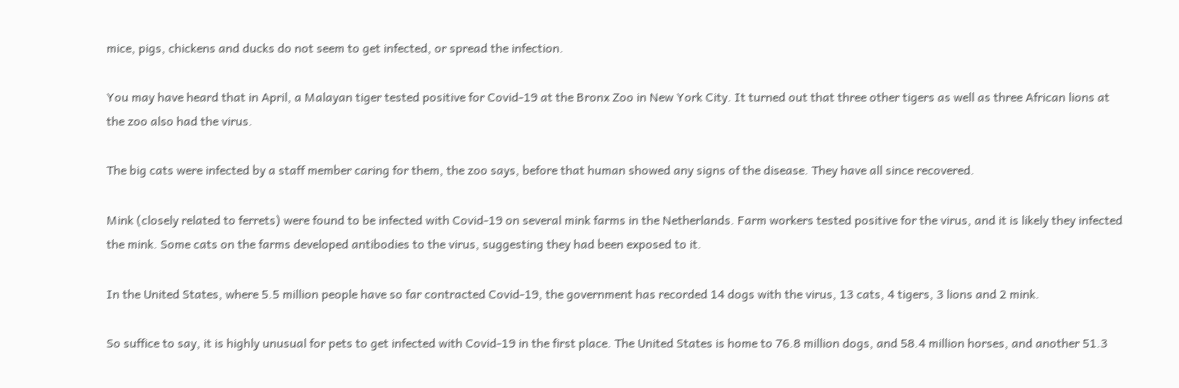mice, pigs, chickens and ducks do not seem to get infected, or spread the infection.

You may have heard that in April, a Malayan tiger tested positive for Covid-19 at the Bronx Zoo in New York City. It turned out that three other tigers as well as three African lions at the zoo also had the virus.

The big cats were infected by a staff member caring for them, the zoo says, before that human showed any signs of the disease. They have all since recovered.

Mink (closely related to ferrets) were found to be infected with Covid-19 on several mink farms in the Netherlands. Farm workers tested positive for the virus, and it is likely they infected the mink. Some cats on the farms developed antibodies to the virus, suggesting they had been exposed to it.

In the United States, where 5.5 million people have so far contracted Covid-19, the government has recorded 14 dogs with the virus, 13 cats, 4 tigers, 3 lions and 2 mink.

So suffice to say, it is highly unusual for pets to get infected with Covid-19 in the first place. The United States is home to 76.8 million dogs, and 58.4 million horses, and another 51.3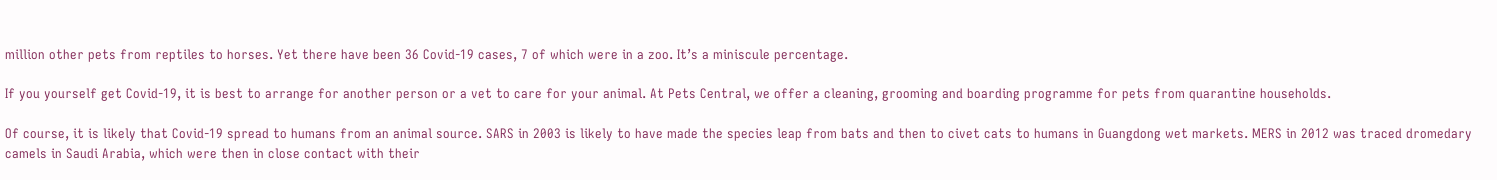million other pets from reptiles to horses. Yet there have been 36 Covid-19 cases, 7 of which were in a zoo. It’s a miniscule percentage.

If you yourself get Covid-19, it is best to arrange for another person or a vet to care for your animal. At Pets Central, we offer a cleaning, grooming and boarding programme for pets from quarantine households.

Of course, it is likely that Covid-19 spread to humans from an animal source. SARS in 2003 is likely to have made the species leap from bats and then to civet cats to humans in Guangdong wet markets. MERS in 2012 was traced dromedary camels in Saudi Arabia, which were then in close contact with their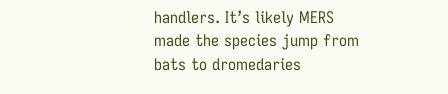handlers. It’s likely MERS made the species jump from bats to dromedaries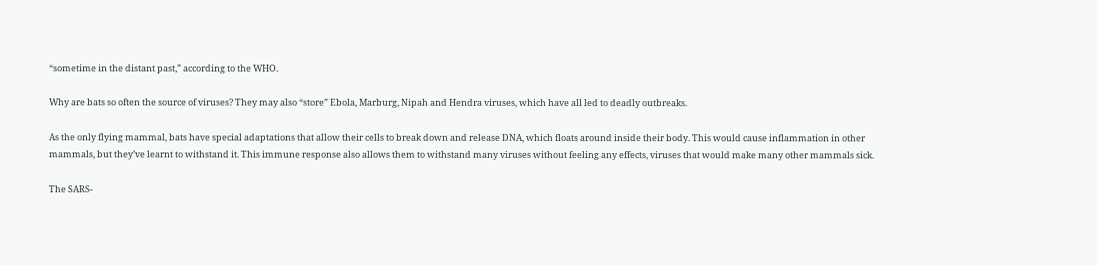“sometime in the distant past,” according to the WHO.

Why are bats so often the source of viruses? They may also “store” Ebola, Marburg, Nipah and Hendra viruses, which have all led to deadly outbreaks.

As the only flying mammal, bats have special adaptations that allow their cells to break down and release DNA, which floats around inside their body. This would cause inflammation in other mammals, but they’ve learnt to withstand it. This immune response also allows them to withstand many viruses without feeling any effects, viruses that would make many other mammals sick.

The SARS-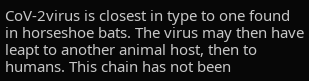CoV-2virus is closest in type to one found in horseshoe bats. The virus may then have leapt to another animal host, then to humans. This chain has not been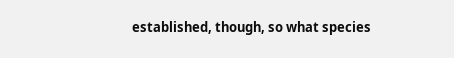established, though, so what species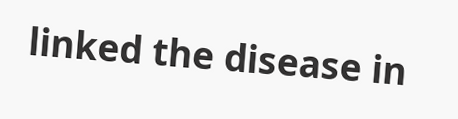linked the disease in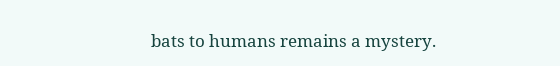bats to humans remains a mystery.